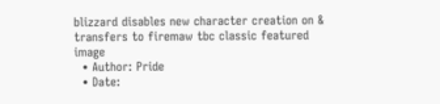blizzard disables new character creation on & transfers to firemaw tbc classic featured image
  • Author: Pride
  • Date: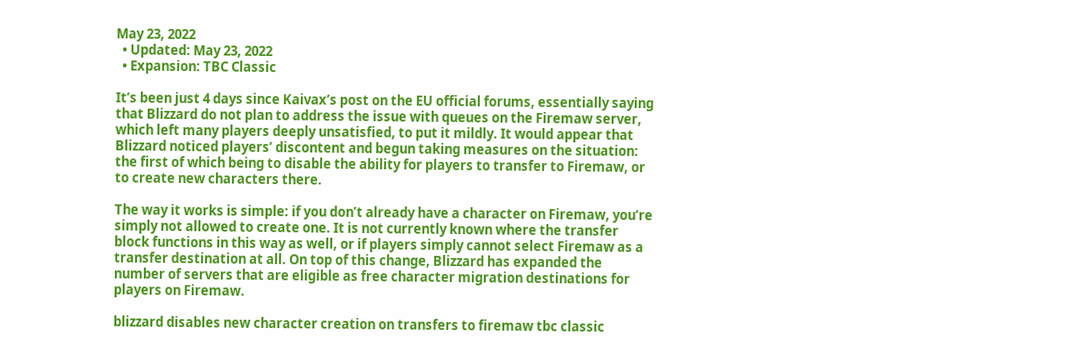May 23, 2022
  • Updated: May 23, 2022
  • Expansion: TBC Classic

It’s been just 4 days since Kaivax’s post on the EU official forums, essentially saying that Blizzard do not plan to address the issue with queues on the Firemaw server, which left many players deeply unsatisfied, to put it mildly. It would appear that Blizzard noticed players’ discontent and begun taking measures on the situation: the first of which being to disable the ability for players to transfer to Firemaw, or to create new characters there.

The way it works is simple: if you don’t already have a character on Firemaw, you’re simply not allowed to create one. It is not currently known where the transfer block functions in this way as well, or if players simply cannot select Firemaw as a transfer destination at all. On top of this change, Blizzard has expanded the number of servers that are eligible as free character migration destinations for players on Firemaw.

blizzard disables new character creation on transfers to firemaw tbc classic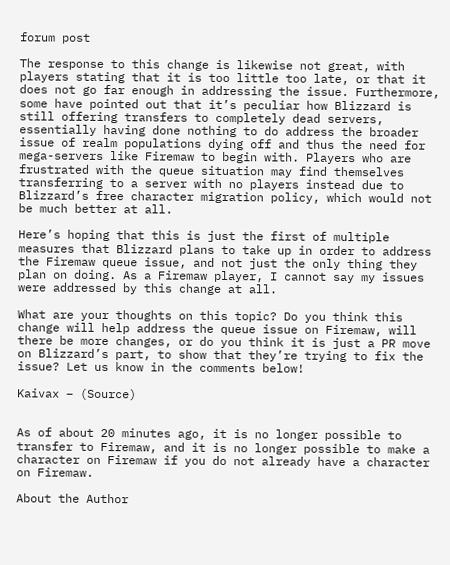forum post

The response to this change is likewise not great, with players stating that it is too little too late, or that it does not go far enough in addressing the issue. Furthermore, some have pointed out that it’s peculiar how Blizzard is still offering transfers to completely dead servers, essentially having done nothing to do address the broader issue of realm populations dying off and thus the need for mega-servers like Firemaw to begin with. Players who are frustrated with the queue situation may find themselves transferring to a server with no players instead due to Blizzard’s free character migration policy, which would not be much better at all.

Here’s hoping that this is just the first of multiple measures that Blizzard plans to take up in order to address the Firemaw queue issue, and not just the only thing they plan on doing. As a Firemaw player, I cannot say my issues were addressed by this change at all.

What are your thoughts on this topic? Do you think this change will help address the queue issue on Firemaw, will there be more changes, or do you think it is just a PR move on Blizzard’s part, to show that they’re trying to fix the issue? Let us know in the comments below!

Kaivax – (Source)


As of about 20 minutes ago, it is no longer possible to transfer to Firemaw, and it is no longer possible to make a character on Firemaw if you do not already have a character on Firemaw.

About the Author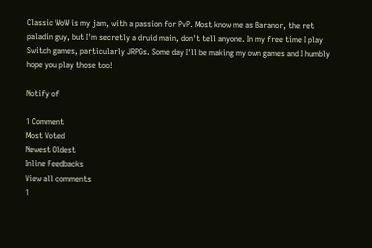Classic WoW is my jam, with a passion for PvP. Most know me as Baranor, the ret paladin guy, but I'm secretly a druid main, don't tell anyone. In my free time I play Switch games, particularly JRPGs. Some day I'll be making my own games and I humbly hope you play those too!

Notify of

1 Comment
Most Voted
Newest Oldest
Inline Feedbacks
View all comments
1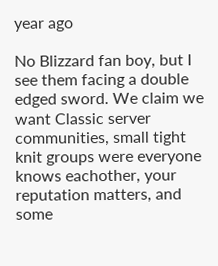year ago

No Blizzard fan boy, but I see them facing a double edged sword. We claim we want Classic server communities, small tight knit groups were everyone knows eachother, your reputation matters, and some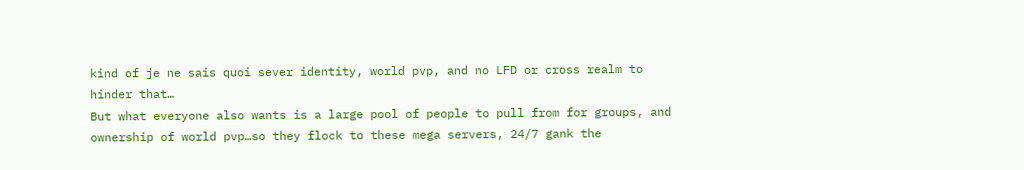kind of je ne sais quoi sever identity, world pvp, and no LFD or cross realm to hinder that…
But what everyone also wants is a large pool of people to pull from for groups, and ownership of world pvp…so they flock to these mega servers, 24/7 gank the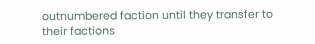outnumbered faction until they transfer to their factions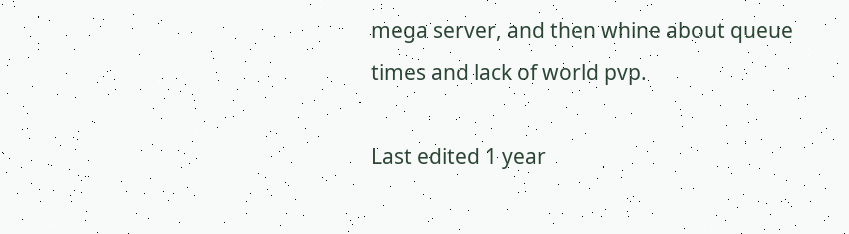mega server, and then whine about queue times and lack of world pvp.

Last edited 1 year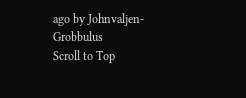ago by Johnvaljen-Grobbulus
Scroll to Top